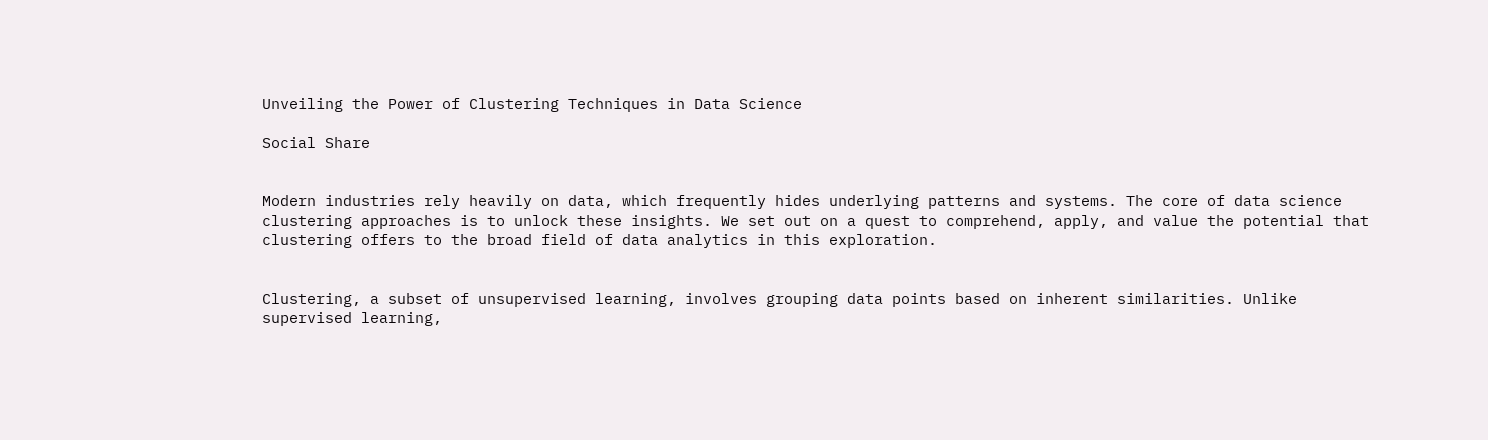Unveiling the Power of Clustering Techniques in Data Science

Social Share


Modern industries rely heavily on data, which frequently hides underlying patterns and systems. The core of data science clustering approaches is to unlock these insights. We set out on a quest to comprehend, apply, and value the potential that clustering offers to the broad field of data analytics in this exploration.


Clustering, a subset of unsupervised learning, involves grouping data points based on inherent similarities. Unlike supervised learning,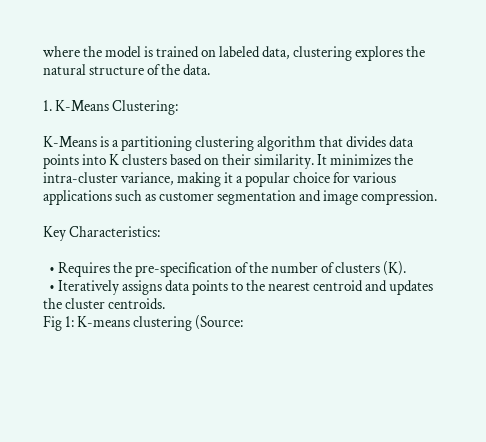where the model is trained on labeled data, clustering explores the natural structure of the data.

1. K-Means Clustering:

K-Means is a partitioning clustering algorithm that divides data points into K clusters based on their similarity. It minimizes the intra-cluster variance, making it a popular choice for various applications such as customer segmentation and image compression.

Key Characteristics:

  • Requires the pre-specification of the number of clusters (K).
  • Iteratively assigns data points to the nearest centroid and updates the cluster centroids.
Fig 1: K-means clustering (Source: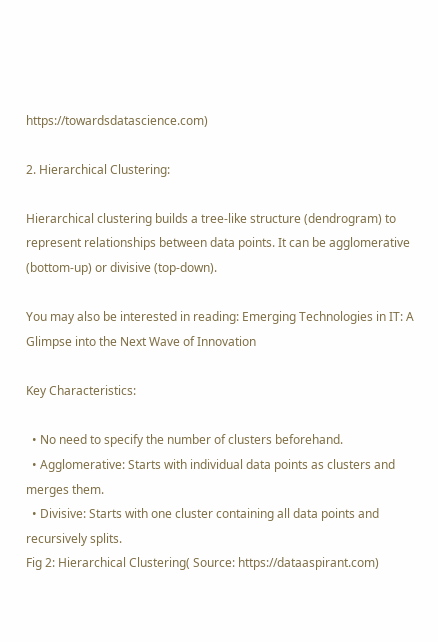https://towardsdatascience.com)

2. Hierarchical Clustering:

Hierarchical clustering builds a tree-like structure (dendrogram) to represent relationships between data points. It can be agglomerative (bottom-up) or divisive (top-down).

You may also be interested in reading: Emerging Technologies in IT: A Glimpse into the Next Wave of Innovation

Key Characteristics:

  • No need to specify the number of clusters beforehand.
  • Agglomerative: Starts with individual data points as clusters and merges them.
  • Divisive: Starts with one cluster containing all data points and recursively splits.
Fig 2: Hierarchical Clustering( Source: https://dataaspirant.com)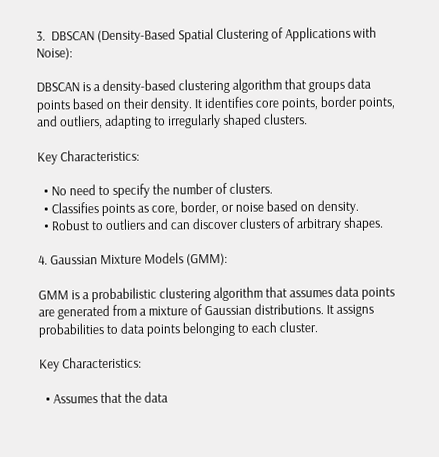3.  DBSCAN (Density-Based Spatial Clustering of Applications with Noise):

DBSCAN is a density-based clustering algorithm that groups data points based on their density. It identifies core points, border points, and outliers, adapting to irregularly shaped clusters.

Key Characteristics:

  • No need to specify the number of clusters.
  • Classifies points as core, border, or noise based on density.
  • Robust to outliers and can discover clusters of arbitrary shapes.

4. Gaussian Mixture Models (GMM):

GMM is a probabilistic clustering algorithm that assumes data points are generated from a mixture of Gaussian distributions. It assigns probabilities to data points belonging to each cluster.

Key Characteristics:

  • Assumes that the data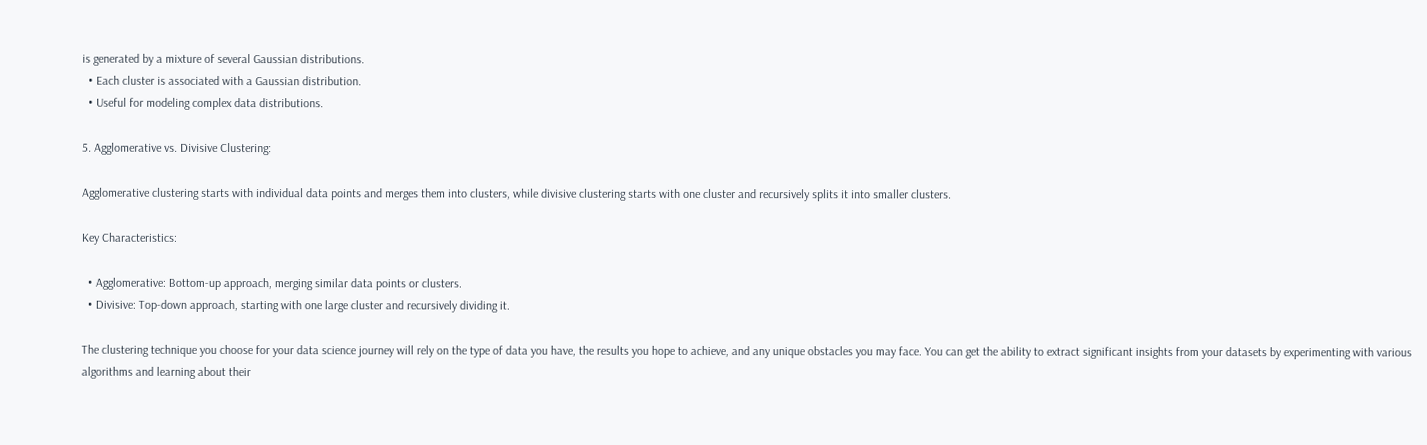is generated by a mixture of several Gaussian distributions.
  • Each cluster is associated with a Gaussian distribution.
  • Useful for modeling complex data distributions.

5. Agglomerative vs. Divisive Clustering:

Agglomerative clustering starts with individual data points and merges them into clusters, while divisive clustering starts with one cluster and recursively splits it into smaller clusters.

Key Characteristics:

  • Agglomerative: Bottom-up approach, merging similar data points or clusters.
  • Divisive: Top-down approach, starting with one large cluster and recursively dividing it.

The clustering technique you choose for your data science journey will rely on the type of data you have, the results you hope to achieve, and any unique obstacles you may face. You can get the ability to extract significant insights from your datasets by experimenting with various algorithms and learning about their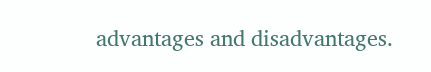advantages and disadvantages.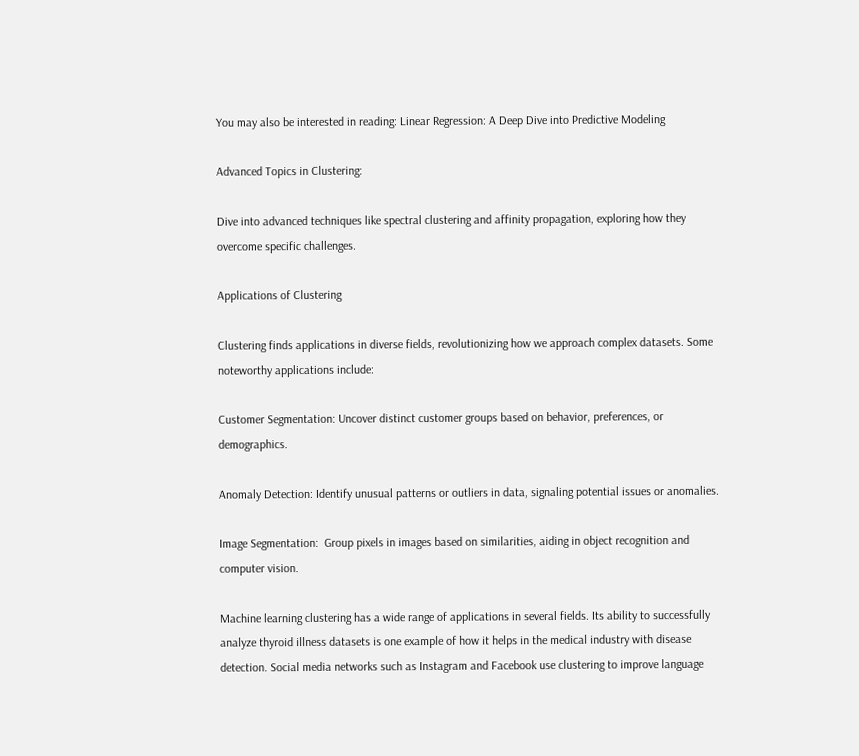You may also be interested in reading: Linear Regression: A Deep Dive into Predictive Modeling

Advanced Topics in Clustering:

Dive into advanced techniques like spectral clustering and affinity propagation, exploring how they overcome specific challenges.

Applications of Clustering

Clustering finds applications in diverse fields, revolutionizing how we approach complex datasets. Some noteworthy applications include:

Customer Segmentation: Uncover distinct customer groups based on behavior, preferences, or demographics.

Anomaly Detection: Identify unusual patterns or outliers in data, signaling potential issues or anomalies.

Image Segmentation:  Group pixels in images based on similarities, aiding in object recognition and computer vision.

Machine learning clustering has a wide range of applications in several fields. Its ability to successfully analyze thyroid illness datasets is one example of how it helps in the medical industry with disease detection. Social media networks such as Instagram and Facebook use clustering to improve language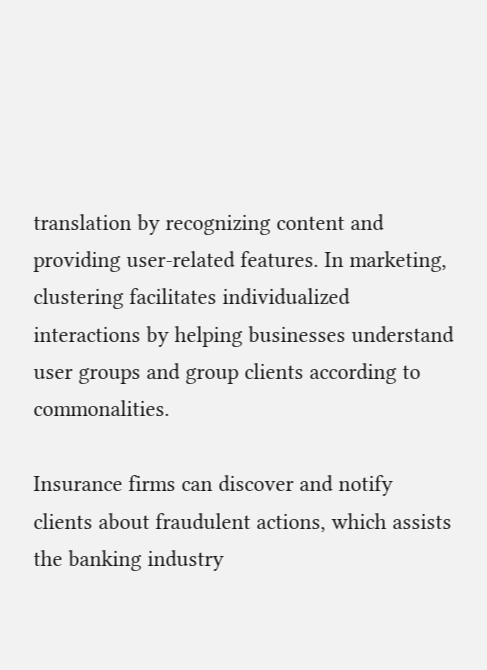translation by recognizing content and providing user-related features. In marketing, clustering facilitates individualized interactions by helping businesses understand user groups and group clients according to commonalities.

Insurance firms can discover and notify clients about fraudulent actions, which assists the banking industry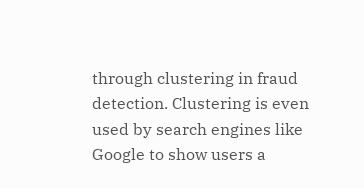through clustering in fraud detection. Clustering is even used by search engines like Google to show users a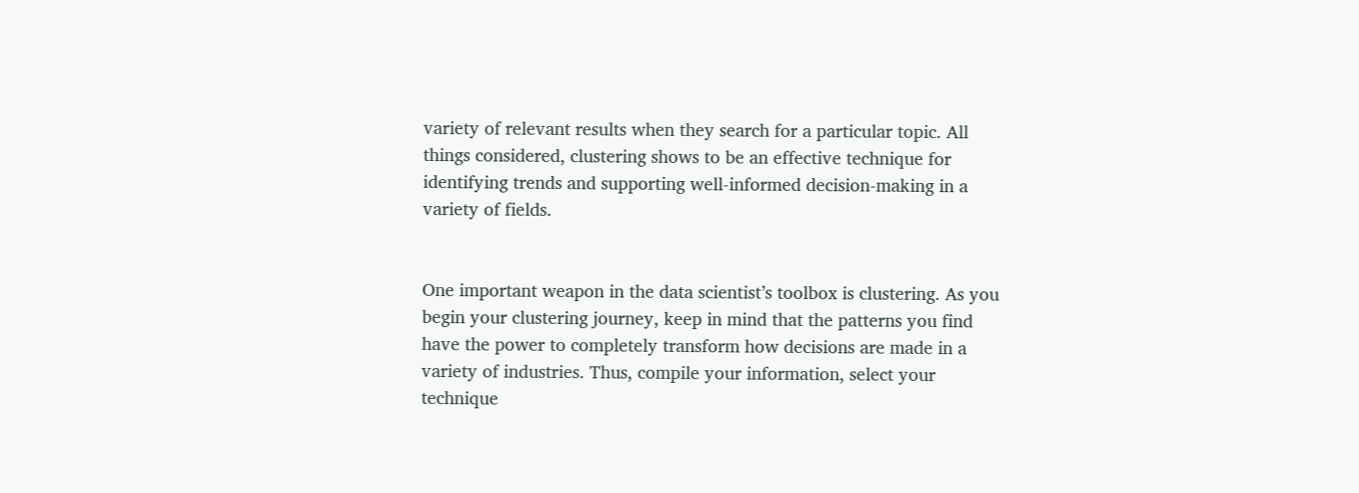variety of relevant results when they search for a particular topic. All things considered, clustering shows to be an effective technique for identifying trends and supporting well-informed decision-making in a variety of fields.


One important weapon in the data scientist’s toolbox is clustering. As you begin your clustering journey, keep in mind that the patterns you find have the power to completely transform how decisions are made in a variety of industries. Thus, compile your information, select your technique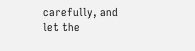carefully, and let the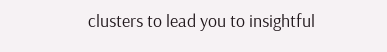clusters to lead you to insightful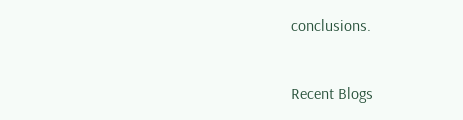conclusions.


Recent Blogs